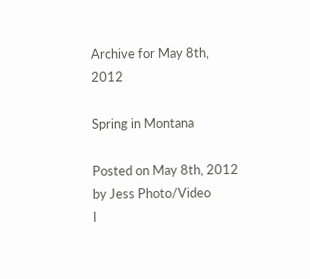Archive for May 8th, 2012

Spring in Montana

Posted on May 8th, 2012 by Jess Photo/Video
I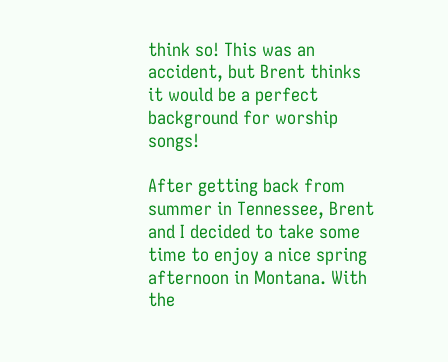think so! This was an accident, but Brent thinks it would be a perfect background for worship songs!

After getting back from summer in Tennessee, Brent and I decided to take some time to enjoy a nice spring afternoon in Montana. With the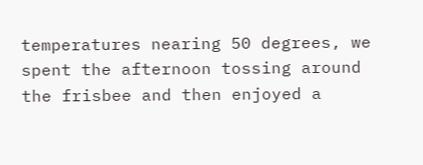temperatures nearing 50 degrees, we spent the afternoon tossing around the frisbee and then enjoyed a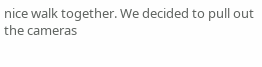nice walk together. We decided to pull out the cameras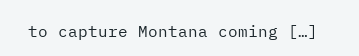to capture Montana coming […]